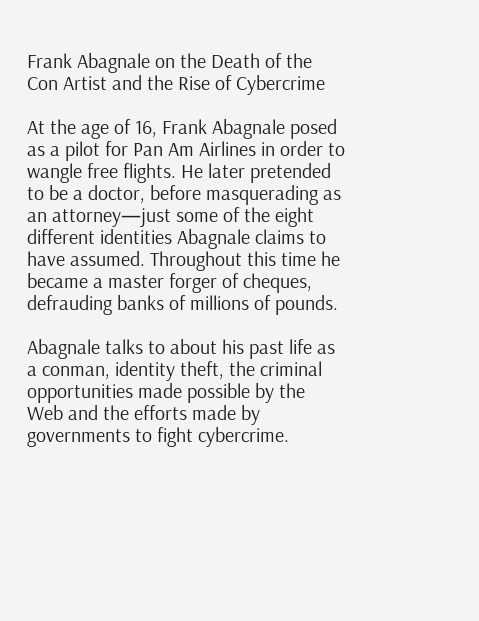Frank Abagnale on the Death of the Con Artist and the Rise of Cybercrime

At the age of 16, Frank Abagnale posed as a pilot for Pan Am Airlines in order to wangle free flights. He later pretended to be a doctor, before masquerading as an attorney—just some of the eight different identities Abagnale claims to have assumed. Throughout this time he became a master forger of cheques, defrauding banks of millions of pounds.

Abagnale talks to about his past life as a conman, identity theft, the criminal opportunities made possible by the Web and the efforts made by governments to fight cybercrime.